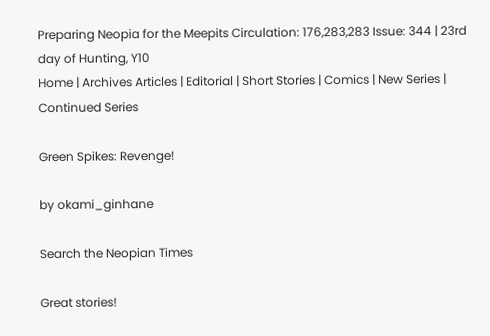Preparing Neopia for the Meepits Circulation: 176,283,283 Issue: 344 | 23rd day of Hunting, Y10
Home | Archives Articles | Editorial | Short Stories | Comics | New Series | Continued Series

Green Spikes: Revenge!

by okami_ginhane

Search the Neopian Times

Great stories!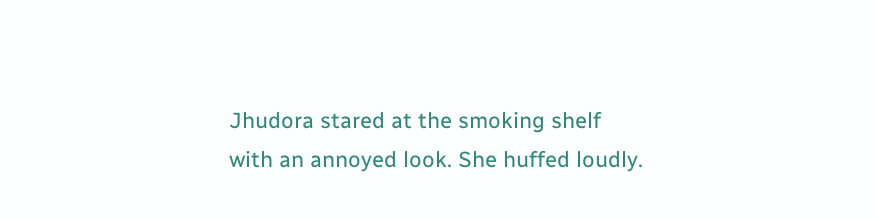Jhudora stared at the smoking shelf with an annoyed look. She huffed loudly.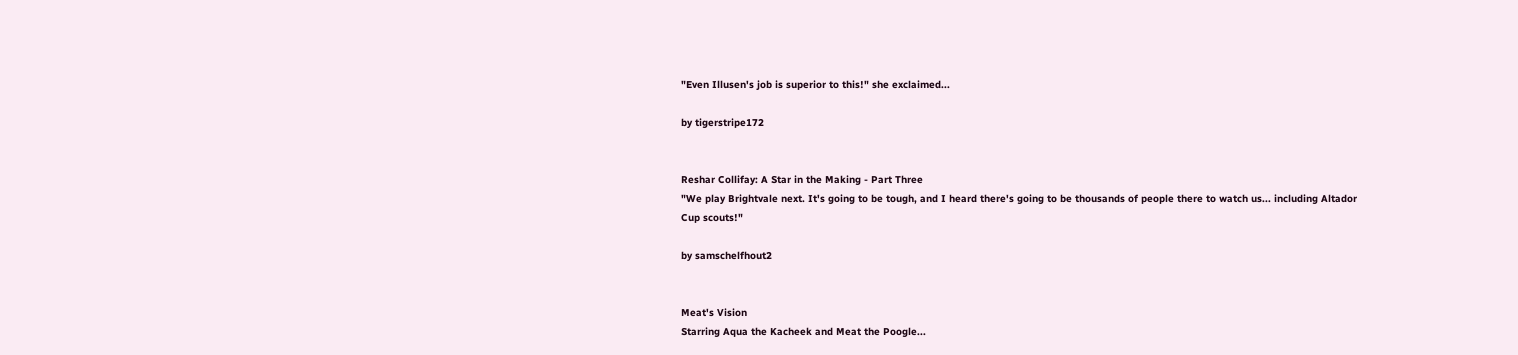"Even Illusen's job is superior to this!" she exclaimed...

by tigerstripe172


Reshar Collifay: A Star in the Making - Part Three
"We play Brightvale next. It's going to be tough, and I heard there's going to be thousands of people there to watch us... including Altador Cup scouts!"

by samschelfhout2


Meat's Vision
Starring Aqua the Kacheek and Meat the Poogle...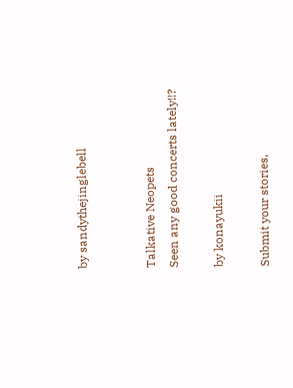by sandythejinglebell


Talkative Neopets
Seen any good concerts lately!!?

by konayukii

Submit your stories,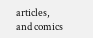articles, and comics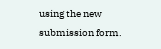using the new submission form.